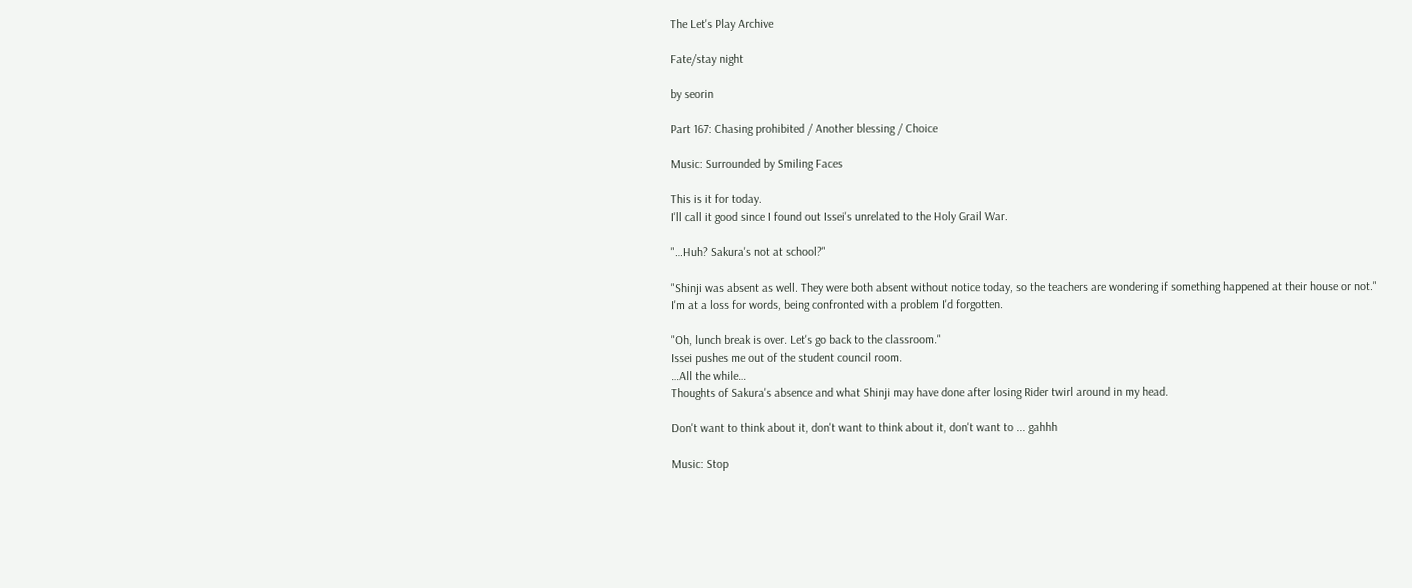The Let's Play Archive

Fate/stay night

by seorin

Part 167: Chasing prohibited / Another blessing / Choice

Music: Surrounded by Smiling Faces

This is it for today.
I'll call it good since I found out Issei's unrelated to the Holy Grail War.

"…Huh? Sakura's not at school?"

"Shinji was absent as well. They were both absent without notice today, so the teachers are wondering if something happened at their house or not."
I'm at a loss for words, being confronted with a problem I'd forgotten.

"Oh, lunch break is over. Let's go back to the classroom."
Issei pushes me out of the student council room.
…All the while…
Thoughts of Sakura's absence and what Shinji may have done after losing Rider twirl around in my head.

Don't want to think about it, don't want to think about it, don't want to ... gahhh

Music: Stop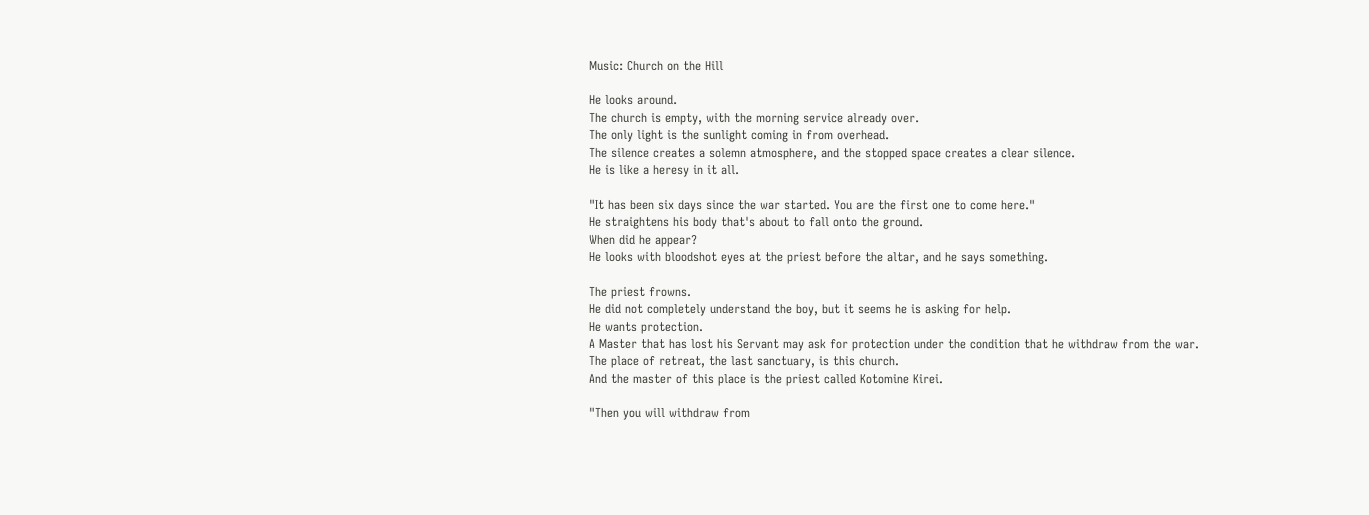Music: Church on the Hill

He looks around.
The church is empty, with the morning service already over.
The only light is the sunlight coming in from overhead.
The silence creates a solemn atmosphere, and the stopped space creates a clear silence.
He is like a heresy in it all.

"It has been six days since the war started. You are the first one to come here."
He straightens his body that's about to fall onto the ground.
When did he appear?
He looks with bloodshot eyes at the priest before the altar, and he says something.

The priest frowns.
He did not completely understand the boy, but it seems he is asking for help.
He wants protection.
A Master that has lost his Servant may ask for protection under the condition that he withdraw from the war.
The place of retreat, the last sanctuary, is this church.
And the master of this place is the priest called Kotomine Kirei.

"Then you will withdraw from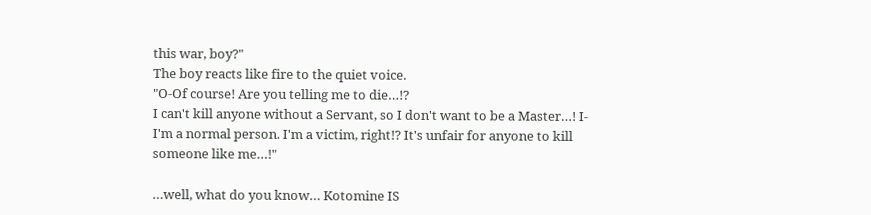this war, boy?"
The boy reacts like fire to the quiet voice.
"O-Of course! Are you telling me to die…!?
I can't kill anyone without a Servant, so I don't want to be a Master…! I-I'm a normal person. I'm a victim, right!? It's unfair for anyone to kill someone like me…!"

…well, what do you know… Kotomine IS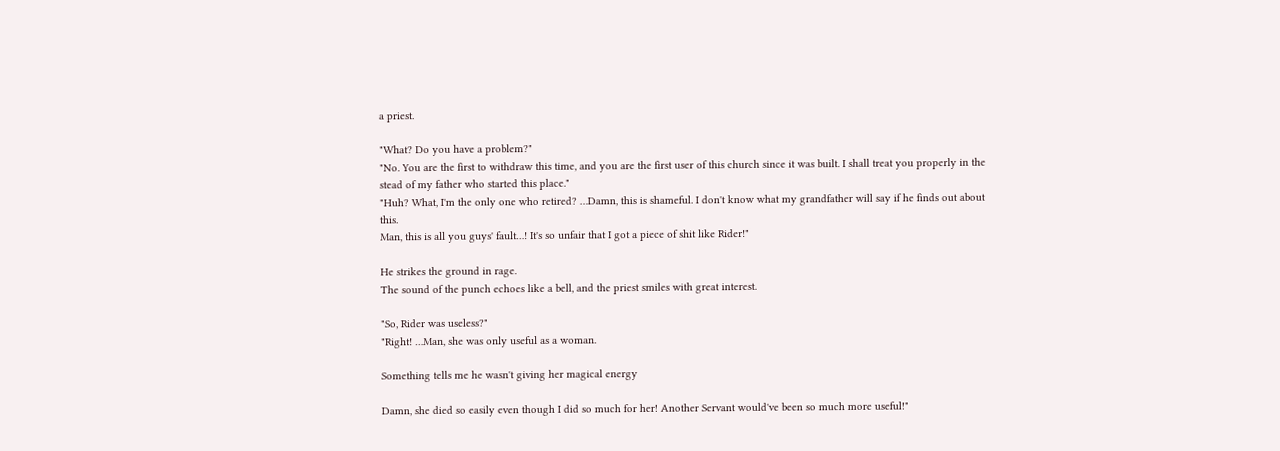a priest.

"What? Do you have a problem?"
"No. You are the first to withdraw this time, and you are the first user of this church since it was built. I shall treat you properly in the stead of my father who started this place."
"Huh? What, I'm the only one who retired? …Damn, this is shameful. I don't know what my grandfather will say if he finds out about this.
Man, this is all you guys' fault…! It's so unfair that I got a piece of shit like Rider!"

He strikes the ground in rage.
The sound of the punch echoes like a bell, and the priest smiles with great interest.

"So, Rider was useless?"
"Right! …Man, she was only useful as a woman.

Something tells me he wasn't giving her magical energy

Damn, she died so easily even though I did so much for her! Another Servant would've been so much more useful!"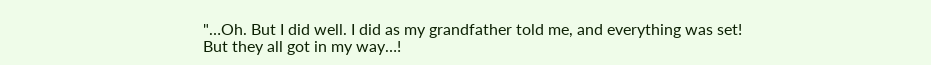"…Oh. But I did well. I did as my grandfather told me, and everything was set!
But they all got in my way…!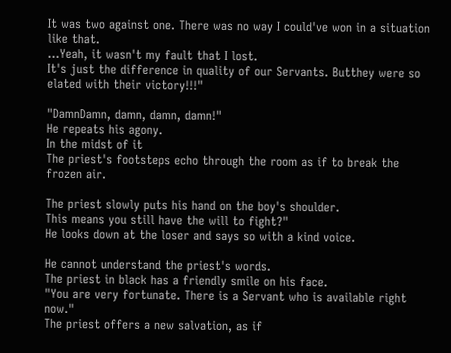It was two against one. There was no way I could've won in a situation like that.
…Yeah, it wasn't my fault that I lost.
It's just the difference in quality of our Servants. Butthey were so elated with their victory!!!"

"DamnDamn, damn, damn, damn!"
He repeats his agony.
In the midst of it
The priest's footsteps echo through the room as if to break the frozen air.

The priest slowly puts his hand on the boy's shoulder.
This means you still have the will to fight?"
He looks down at the loser and says so with a kind voice.

He cannot understand the priest's words.
The priest in black has a friendly smile on his face.
"You are very fortunate. There is a Servant who is available right now."
The priest offers a new salvation, as if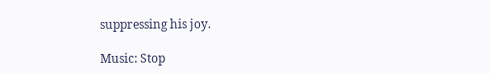suppressing his joy.

Music: Stop